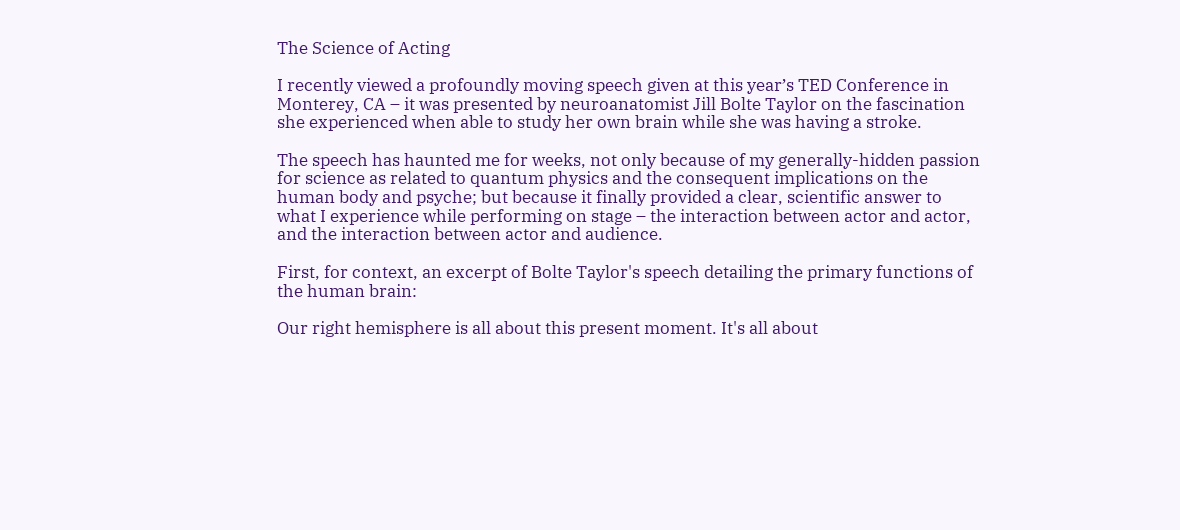The Science of Acting

I recently viewed a profoundly moving speech given at this year’s TED Conference in Monterey, CA – it was presented by neuroanatomist Jill Bolte Taylor on the fascination she experienced when able to study her own brain while she was having a stroke.

The speech has haunted me for weeks, not only because of my generally-hidden passion for science as related to quantum physics and the consequent implications on the human body and psyche; but because it finally provided a clear, scientific answer to what I experience while performing on stage – the interaction between actor and actor, and the interaction between actor and audience.

First, for context, an excerpt of Bolte Taylor's speech detailing the primary functions of the human brain:

Our right hemisphere is all about this present moment. It's all about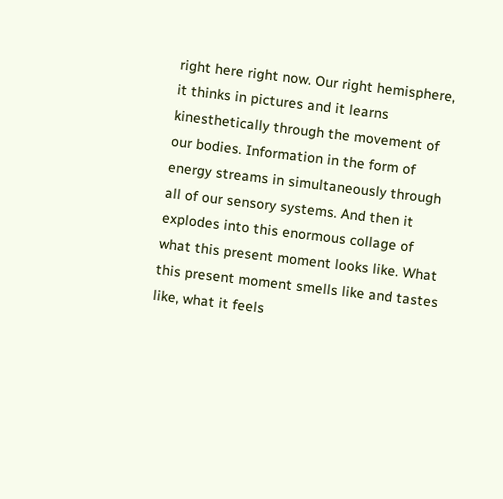right here right now. Our right hemisphere, it thinks in pictures and it learns kinesthetically through the movement of our bodies. Information in the form of energy streams in simultaneously through all of our sensory systems. And then it explodes into this enormous collage of what this present moment looks like. What this present moment smells like and tastes like, what it feels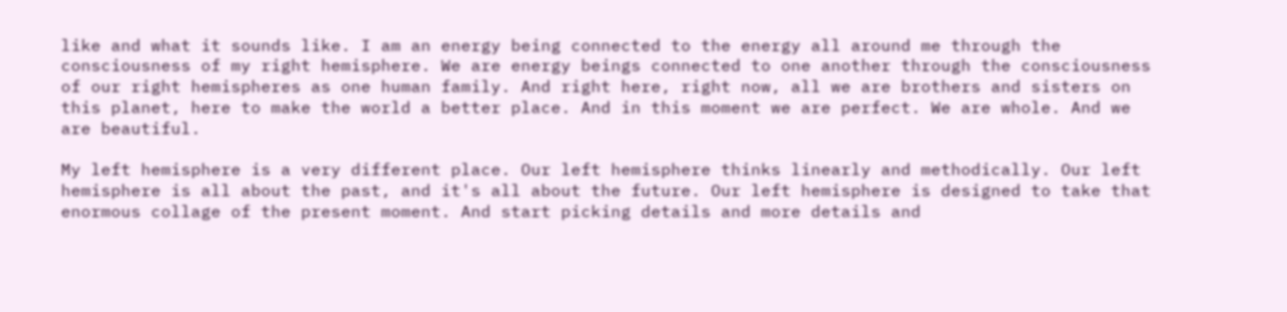like and what it sounds like. I am an energy being connected to the energy all around me through the consciousness of my right hemisphere. We are energy beings connected to one another through the consciousness of our right hemispheres as one human family. And right here, right now, all we are brothers and sisters on this planet, here to make the world a better place. And in this moment we are perfect. We are whole. And we are beautiful.

My left hemisphere is a very different place. Our left hemisphere thinks linearly and methodically. Our left hemisphere is all about the past, and it's all about the future. Our left hemisphere is designed to take that enormous collage of the present moment. And start picking details and more details and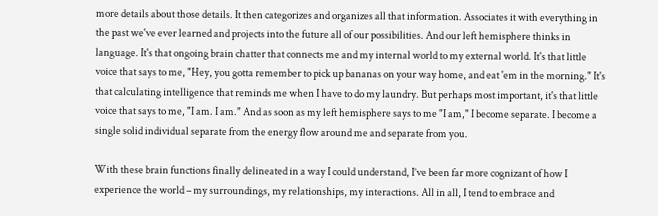more details about those details. It then categorizes and organizes all that information. Associates it with everything in the past we've ever learned and projects into the future all of our possibilities. And our left hemisphere thinks in language. It's that ongoing brain chatter that connects me and my internal world to my external world. It's that little voice that says to me, "Hey, you gotta remember to pick up bananas on your way home, and eat 'em in the morning." It's that calculating intelligence that reminds me when I have to do my laundry. But perhaps most important, it's that little voice that says to me, "I am. I am." And as soon as my left hemisphere says to me "I am," I become separate. I become a single solid individual separate from the energy flow around me and separate from you.

With these brain functions finally delineated in a way I could understand, I’ve been far more cognizant of how I experience the world – my surroundings, my relationships, my interactions. All in all, I tend to embrace and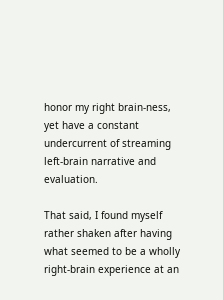honor my right brain-ness, yet have a constant undercurrent of streaming left-brain narrative and evaluation.

That said, I found myself rather shaken after having what seemed to be a wholly right-brain experience at an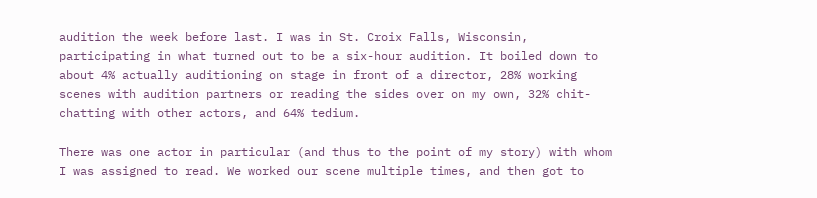audition the week before last. I was in St. Croix Falls, Wisconsin, participating in what turned out to be a six-hour audition. It boiled down to about 4% actually auditioning on stage in front of a director, 28% working scenes with audition partners or reading the sides over on my own, 32% chit-chatting with other actors, and 64% tedium.

There was one actor in particular (and thus to the point of my story) with whom I was assigned to read. We worked our scene multiple times, and then got to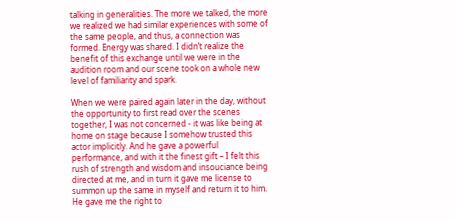talking in generalities. The more we talked, the more we realized we had similar experiences with some of the same people, and thus, a connection was formed. Energy was shared. I didn’t realize the benefit of this exchange until we were in the audition room and our scene took on a whole new level of familiarity and spark.

When we were paired again later in the day, without the opportunity to first read over the scenes together, I was not concerned - it was like being at home on stage because I somehow trusted this actor implicitly. And he gave a powerful performance, and with it the finest gift – I felt this rush of strength and wisdom and insouciance being directed at me, and in turn it gave me license to summon up the same in myself and return it to him. He gave me the right to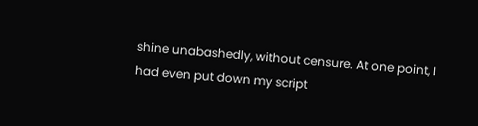shine unabashedly, without censure. At one point, I had even put down my script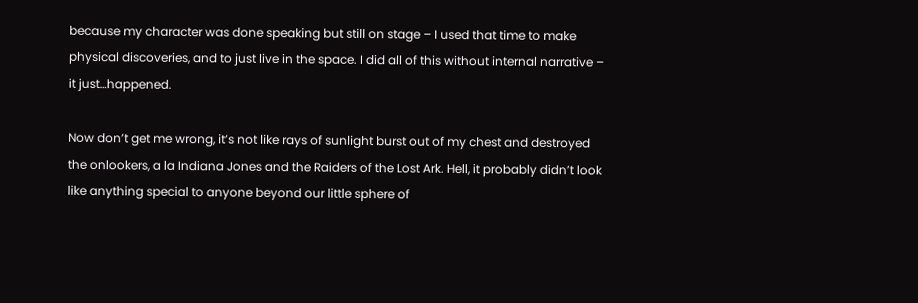because my character was done speaking but still on stage – I used that time to make physical discoveries, and to just live in the space. I did all of this without internal narrative – it just…happened.

Now don’t get me wrong, it’s not like rays of sunlight burst out of my chest and destroyed the onlookers, a la Indiana Jones and the Raiders of the Lost Ark. Hell, it probably didn’t look like anything special to anyone beyond our little sphere of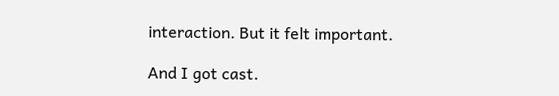interaction. But it felt important.

And I got cast.